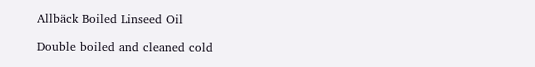Allbäck Boiled Linseed Oil

Double boiled and cleaned cold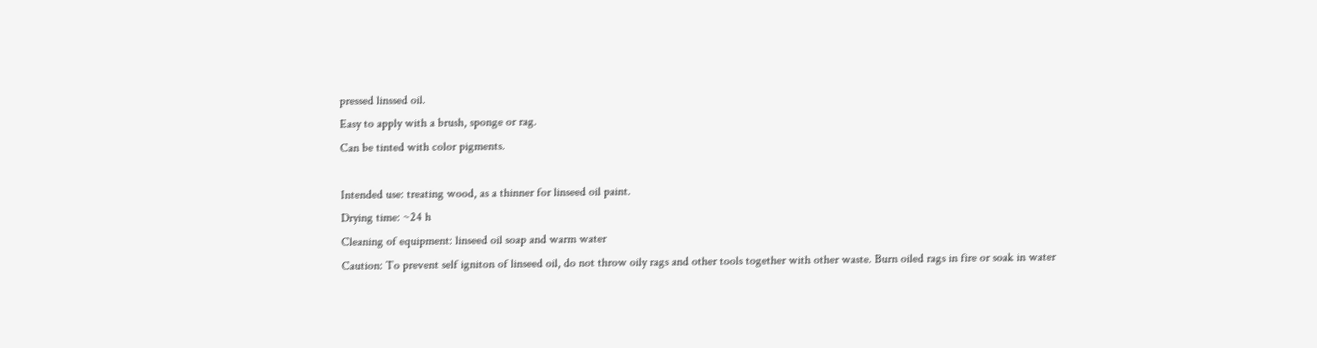pressed linssed oil.
Easy to apply with a brush, sponge or rag.
Can be tinted with color pigments.

Intended use: treating wood, as a thinner for linseed oil paint.
Drying time: ~24 h
Cleaning of equipment: linseed oil soap and warm water
Caution: To prevent self igniton of linseed oil, do not throw oily rags and other tools together with other waste. Burn oiled rags in fire or soak in water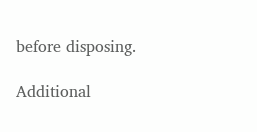before disposing.

Additional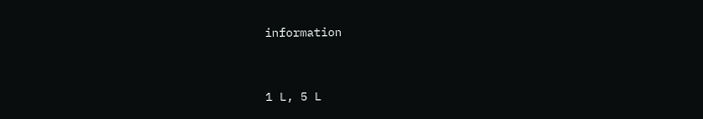information


1 L, 5 L